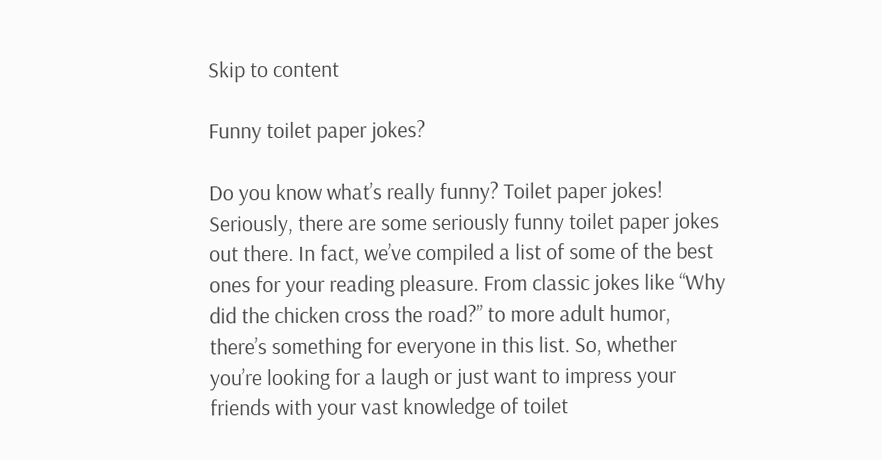Skip to content

Funny toilet paper jokes?

Do you know what’s really funny? Toilet paper jokes! Seriously, there are some seriously funny toilet paper jokes out there. In fact, we’ve compiled a list of some of the best ones for your reading pleasure. From classic jokes like “Why did the chicken cross the road?” to more adult humor, there’s something for everyone in this list. So, whether you’re looking for a laugh or just want to impress your friends with your vast knowledge of toilet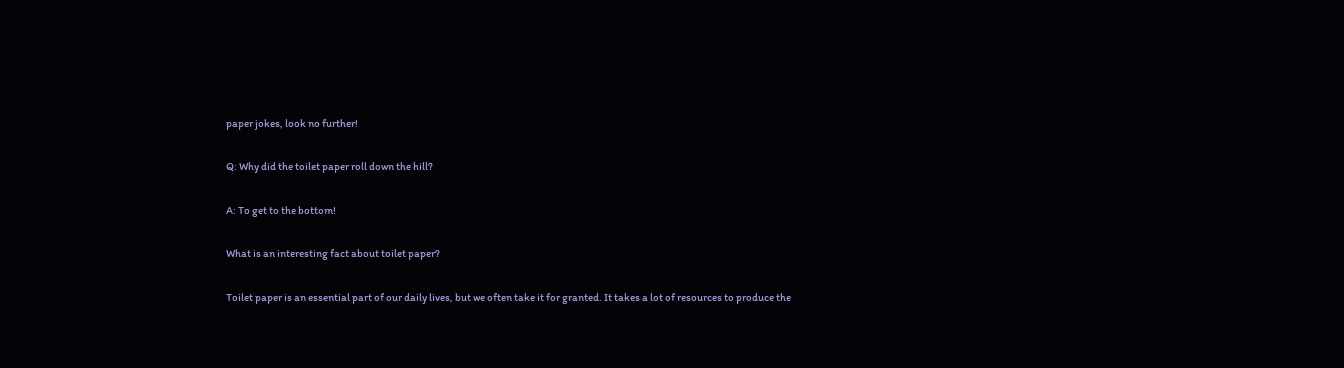paper jokes, look no further!

Q: Why did the toilet paper roll down the hill?

A: To get to the bottom!

What is an interesting fact about toilet paper?

Toilet paper is an essential part of our daily lives, but we often take it for granted. It takes a lot of resources to produce the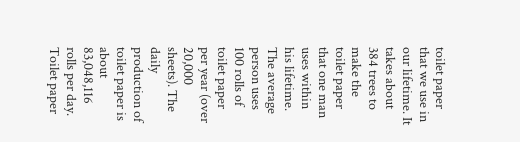toilet paper that we use in our lifetime. It takes about 384 trees to make the toilet paper that one man uses within his lifetime. The average person uses 100 rolls of toilet paper per year (over 20,000 sheets). The daily production of toilet paper is about 83,048,116 rolls per day. Toilet paper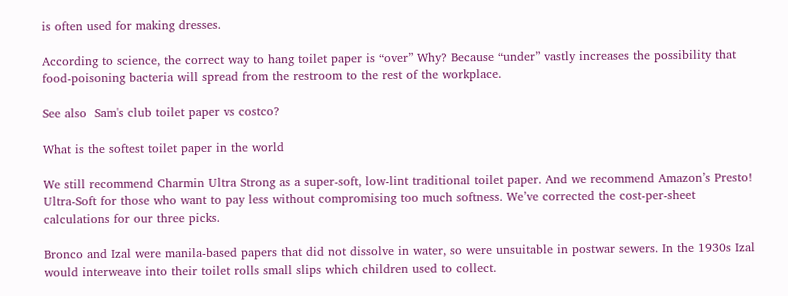is often used for making dresses.

According to science, the correct way to hang toilet paper is “over” Why? Because “under” vastly increases the possibility that food-poisoning bacteria will spread from the restroom to the rest of the workplace.

See also  Sam's club toilet paper vs costco?

What is the softest toilet paper in the world

We still recommend Charmin Ultra Strong as a super-soft, low-lint traditional toilet paper. And we recommend Amazon’s Presto! Ultra-Soft for those who want to pay less without compromising too much softness. We’ve corrected the cost-per-sheet calculations for our three picks.

Bronco and Izal were manila-based papers that did not dissolve in water, so were unsuitable in postwar sewers. In the 1930s Izal would interweave into their toilet rolls small slips which children used to collect.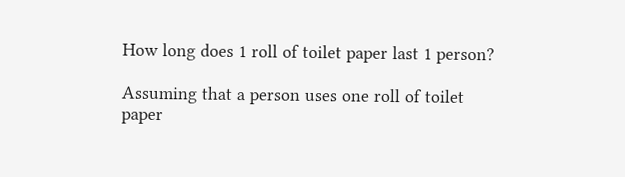How long does 1 roll of toilet paper last 1 person?

Assuming that a person uses one roll of toilet paper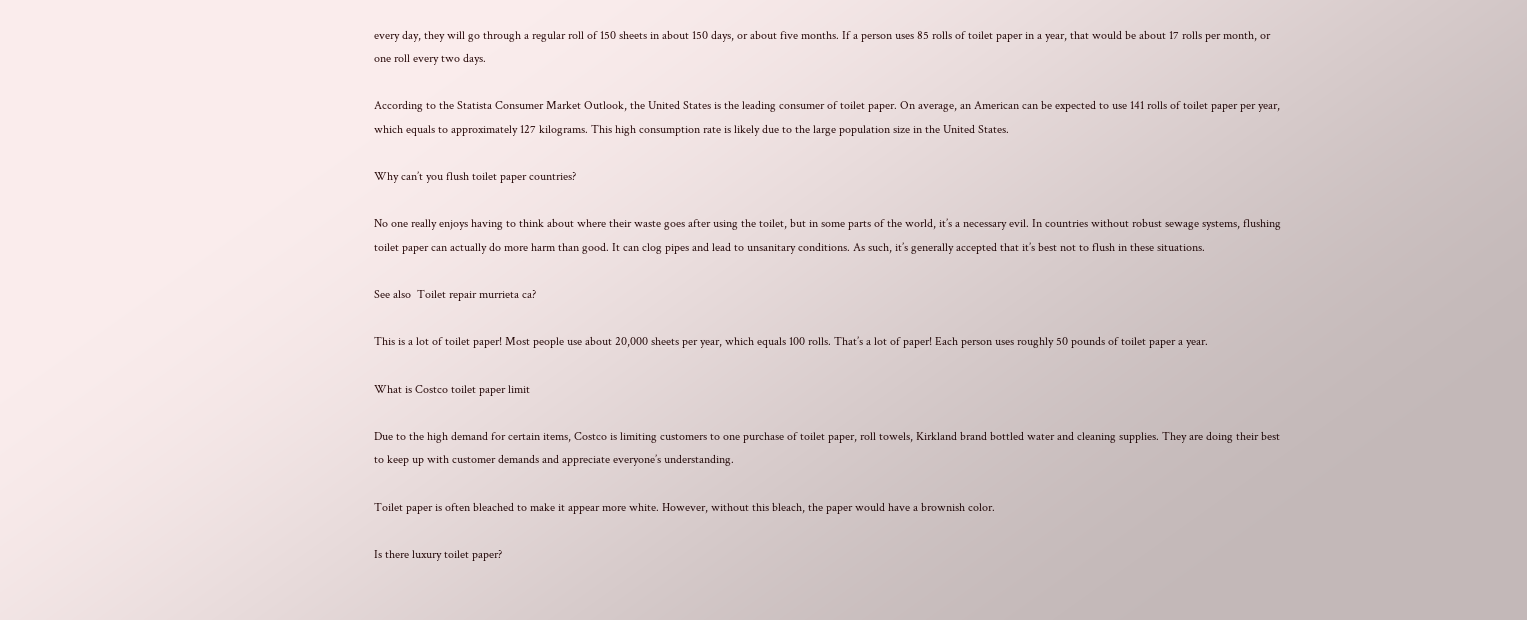every day, they will go through a regular roll of 150 sheets in about 150 days, or about five months. If a person uses 85 rolls of toilet paper in a year, that would be about 17 rolls per month, or one roll every two days.

According to the Statista Consumer Market Outlook, the United States is the leading consumer of toilet paper. On average, an American can be expected to use 141 rolls of toilet paper per year, which equals to approximately 127 kilograms. This high consumption rate is likely due to the large population size in the United States.

Why can’t you flush toilet paper countries?

No one really enjoys having to think about where their waste goes after using the toilet, but in some parts of the world, it’s a necessary evil. In countries without robust sewage systems, flushing toilet paper can actually do more harm than good. It can clog pipes and lead to unsanitary conditions. As such, it’s generally accepted that it’s best not to flush in these situations.

See also  Toilet repair murrieta ca?

This is a lot of toilet paper! Most people use about 20,000 sheets per year, which equals 100 rolls. That’s a lot of paper! Each person uses roughly 50 pounds of toilet paper a year.

What is Costco toilet paper limit

Due to the high demand for certain items, Costco is limiting customers to one purchase of toilet paper, roll towels, Kirkland brand bottled water and cleaning supplies. They are doing their best to keep up with customer demands and appreciate everyone’s understanding.

Toilet paper is often bleached to make it appear more white. However, without this bleach, the paper would have a brownish color.

Is there luxury toilet paper?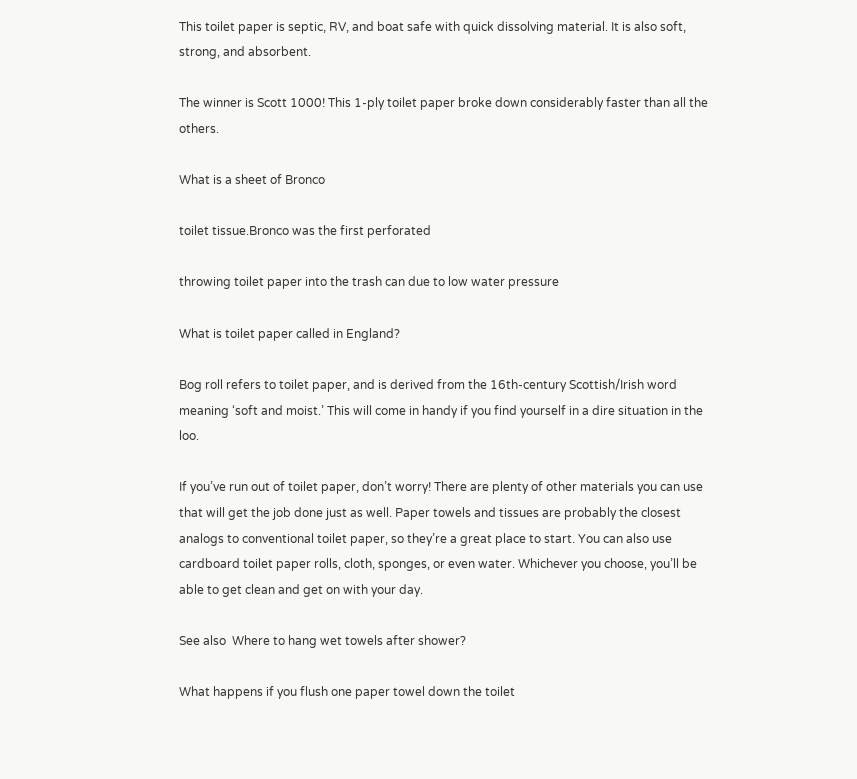This toilet paper is septic, RV, and boat safe with quick dissolving material. It is also soft, strong, and absorbent.

The winner is Scott 1000! This 1-ply toilet paper broke down considerably faster than all the others.

What is a sheet of Bronco

toilet tissue.Bronco was the first perforated

throwing toilet paper into the trash can due to low water pressure

What is toilet paper called in England?

Bog roll refers to toilet paper, and is derived from the 16th-century Scottish/Irish word meaning ‘soft and moist.’ This will come in handy if you find yourself in a dire situation in the loo.

If you’ve run out of toilet paper, don’t worry! There are plenty of other materials you can use that will get the job done just as well. Paper towels and tissues are probably the closest analogs to conventional toilet paper, so they’re a great place to start. You can also use cardboard toilet paper rolls, cloth, sponges, or even water. Whichever you choose, you’ll be able to get clean and get on with your day.

See also  Where to hang wet towels after shower?

What happens if you flush one paper towel down the toilet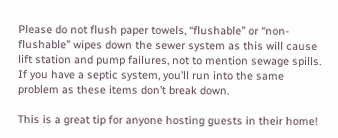Please do not flush paper towels, “flushable” or “non-flushable” wipes down the sewer system as this will cause lift station and pump failures, not to mention sewage spills. If you have a septic system, you’ll run into the same problem as these items don’t break down.

This is a great tip for anyone hosting guests in their home!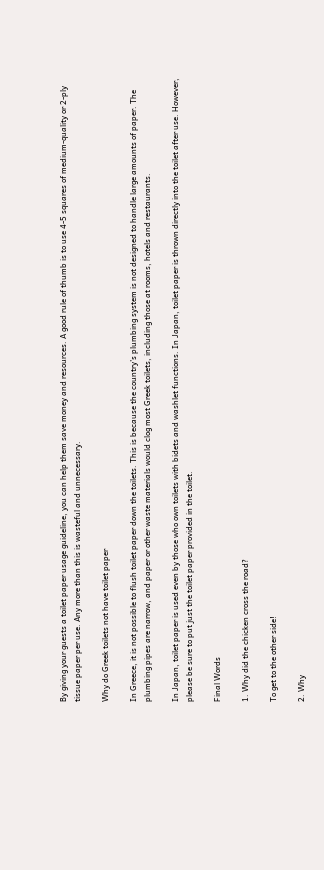By giving your guests a toilet paper usage guideline, you can help them save money and resources. A good rule of thumb is to use 4-5 squares of medium-quality or 2-ply tissue paper per use. Any more than this is wasteful and unnecessary.

Why do Greek toilets not have toilet paper

In Greece, it is not possible to flush toilet paper down the toilets. This is because the country’s plumbing system is not designed to handle large amounts of paper. The plumbing pipes are narrow, and paper or other waste materials would clog most Greek toilets, including those at rooms, hotels and restaurants.

In Japan, toilet paper is used even by those who own toilets with bidets and washlet functions. In Japan, toilet paper is thrown directly into the toilet after use. However, please be sure to put just the toilet paper provided in the toilet.

Final Words

1. Why did the chicken cross the road?

To get to the other side!

2. Why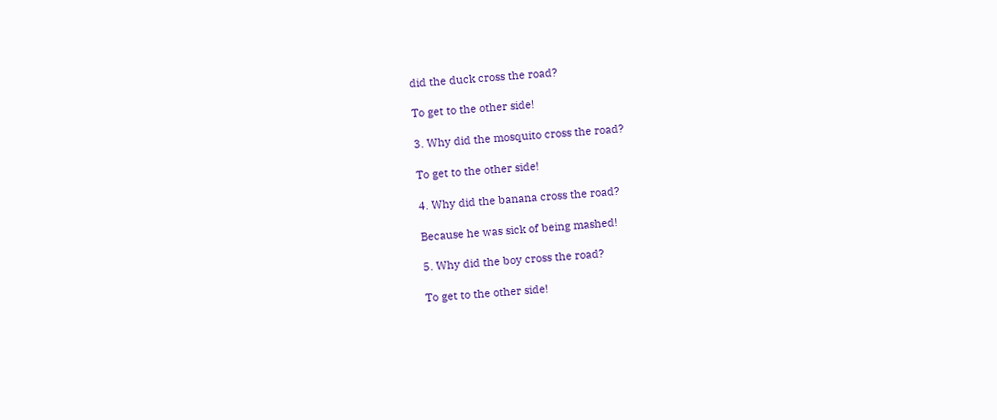did the duck cross the road?

To get to the other side!

3. Why did the mosquito cross the road?

To get to the other side!

4. Why did the banana cross the road?

Because he was sick of being mashed!

5. Why did the boy cross the road?

To get to the other side!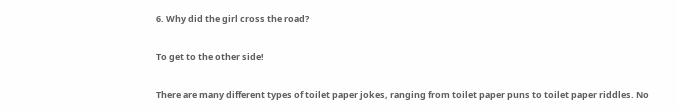6. Why did the girl cross the road?

To get to the other side!

There are many different types of toilet paper jokes, ranging from toilet paper puns to toilet paper riddles. No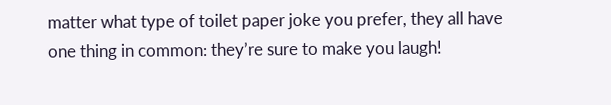matter what type of toilet paper joke you prefer, they all have one thing in common: they’re sure to make you laugh!